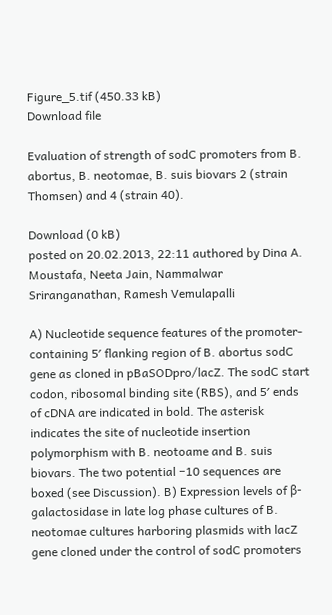Figure_5.tif (450.33 kB)
Download file

Evaluation of strength of sodC promoters from B. abortus, B. neotomae, B. suis biovars 2 (strain Thomsen) and 4 (strain 40).

Download (0 kB)
posted on 20.02.2013, 22:11 authored by Dina A. Moustafa, Neeta Jain, Nammalwar Sriranganathan, Ramesh Vemulapalli

A) Nucleotide sequence features of the promoter-containing 5′ flanking region of B. abortus sodC gene as cloned in pBaSODpro/lacZ. The sodC start codon, ribosomal binding site (RBS), and 5′ ends of cDNA are indicated in bold. The asterisk indicates the site of nucleotide insertion polymorphism with B. neotoame and B. suis biovars. The two potential −10 sequences are boxed (see Discussion). B) Expression levels of β-galactosidase in late log phase cultures of B. neotomae cultures harboring plasmids with lacZ gene cloned under the control of sodC promoters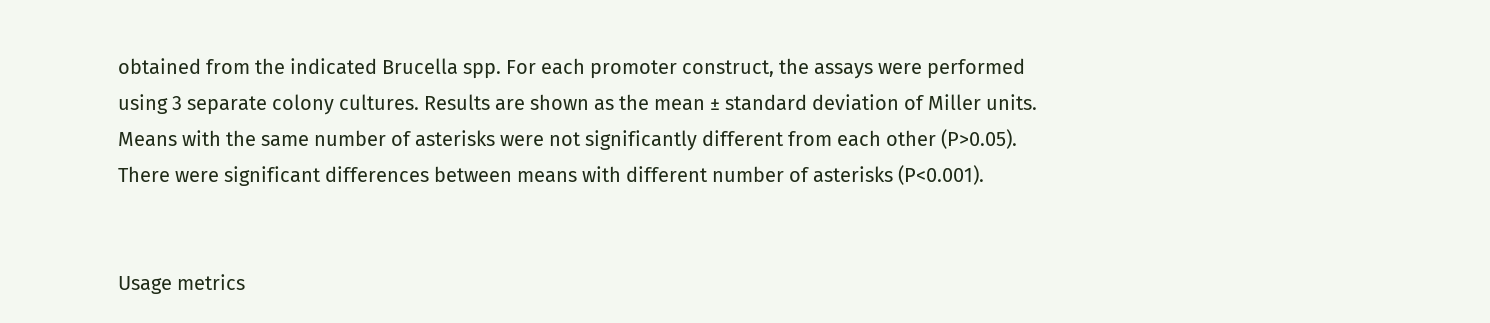obtained from the indicated Brucella spp. For each promoter construct, the assays were performed using 3 separate colony cultures. Results are shown as the mean ± standard deviation of Miller units. Means with the same number of asterisks were not significantly different from each other (P>0.05). There were significant differences between means with different number of asterisks (P<0.001).


Usage metrics